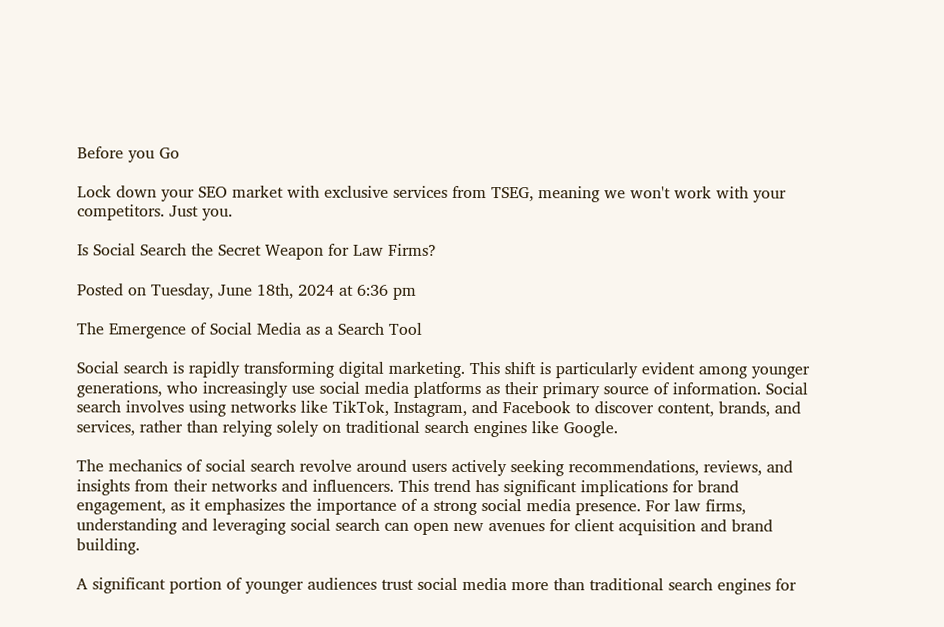Before you Go

Lock down your SEO market with exclusive services from TSEG, meaning we won't work with your competitors. Just you.

Is Social Search the Secret Weapon for Law Firms?

Posted on Tuesday, June 18th, 2024 at 6:36 pm

The Emergence of Social Media as a Search Tool

Social search is rapidly transforming digital marketing. This shift is particularly evident among younger generations, who increasingly use social media platforms as their primary source of information. Social search involves using networks like TikTok, Instagram, and Facebook to discover content, brands, and services, rather than relying solely on traditional search engines like Google.

The mechanics of social search revolve around users actively seeking recommendations, reviews, and insights from their networks and influencers. This trend has significant implications for brand engagement, as it emphasizes the importance of a strong social media presence. For law firms, understanding and leveraging social search can open new avenues for client acquisition and brand building.

A significant portion of younger audiences trust social media more than traditional search engines for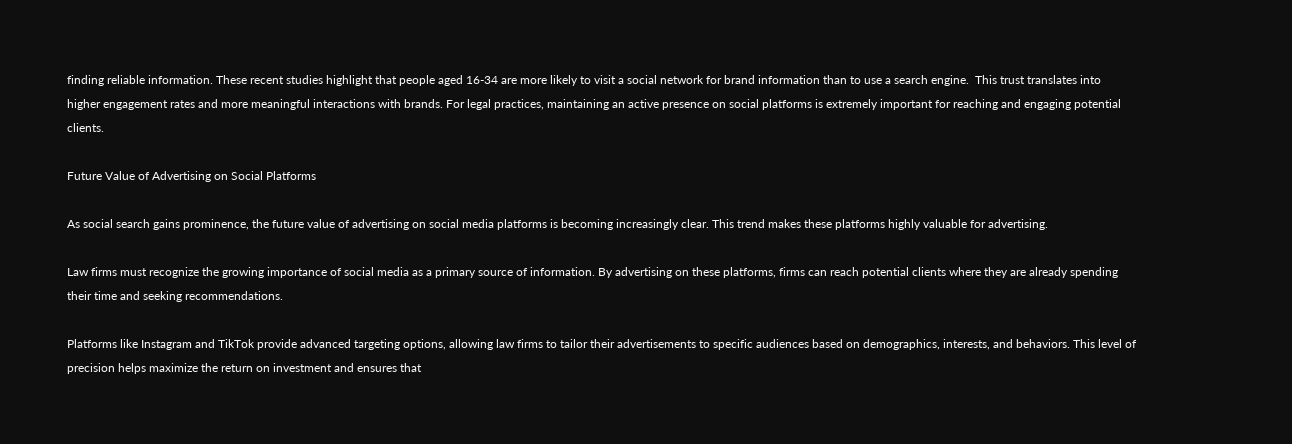finding reliable information. These recent studies highlight that people aged 16-34 are more likely to visit a social network for brand information than to use a search engine.  This trust translates into higher engagement rates and more meaningful interactions with brands. For legal practices, maintaining an active presence on social platforms is extremely important for reaching and engaging potential clients.

Future Value of Advertising on Social Platforms

As social search gains prominence, the future value of advertising on social media platforms is becoming increasingly clear. This trend makes these platforms highly valuable for advertising.

Law firms must recognize the growing importance of social media as a primary source of information. By advertising on these platforms, firms can reach potential clients where they are already spending their time and seeking recommendations.

Platforms like Instagram and TikTok provide advanced targeting options, allowing law firms to tailor their advertisements to specific audiences based on demographics, interests, and behaviors. This level of precision helps maximize the return on investment and ensures that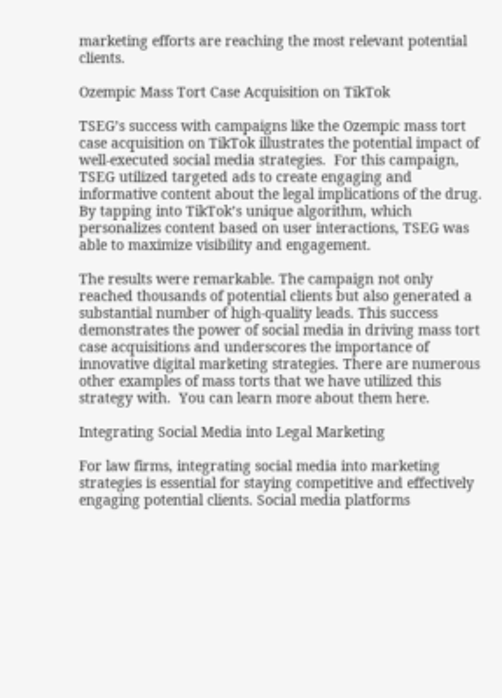marketing efforts are reaching the most relevant potential clients.

Ozempic Mass Tort Case Acquisition on TikTok

TSEG’s success with campaigns like the Ozempic mass tort case acquisition on TikTok illustrates the potential impact of well-executed social media strategies.  For this campaign, TSEG utilized targeted ads to create engaging and informative content about the legal implications of the drug. By tapping into TikTok’s unique algorithm, which personalizes content based on user interactions, TSEG was able to maximize visibility and engagement.

The results were remarkable. The campaign not only reached thousands of potential clients but also generated a substantial number of high-quality leads. This success demonstrates the power of social media in driving mass tort case acquisitions and underscores the importance of innovative digital marketing strategies. There are numerous other examples of mass torts that we have utilized this strategy with.  You can learn more about them here.

Integrating Social Media into Legal Marketing

For law firms, integrating social media into marketing strategies is essential for staying competitive and effectively engaging potential clients. Social media platforms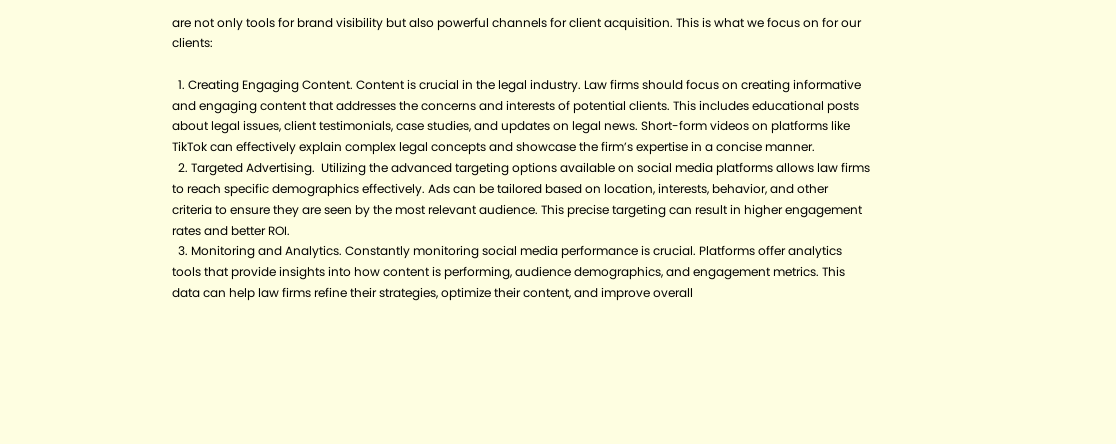are not only tools for brand visibility but also powerful channels for client acquisition. This is what we focus on for our clients:

  1. Creating Engaging Content. Content is crucial in the legal industry. Law firms should focus on creating informative and engaging content that addresses the concerns and interests of potential clients. This includes educational posts about legal issues, client testimonials, case studies, and updates on legal news. Short-form videos on platforms like TikTok can effectively explain complex legal concepts and showcase the firm’s expertise in a concise manner.
  2. Targeted Advertising.  Utilizing the advanced targeting options available on social media platforms allows law firms to reach specific demographics effectively. Ads can be tailored based on location, interests, behavior, and other criteria to ensure they are seen by the most relevant audience. This precise targeting can result in higher engagement rates and better ROI.
  3. Monitoring and Analytics. Constantly monitoring social media performance is crucial. Platforms offer analytics tools that provide insights into how content is performing, audience demographics, and engagement metrics. This data can help law firms refine their strategies, optimize their content, and improve overall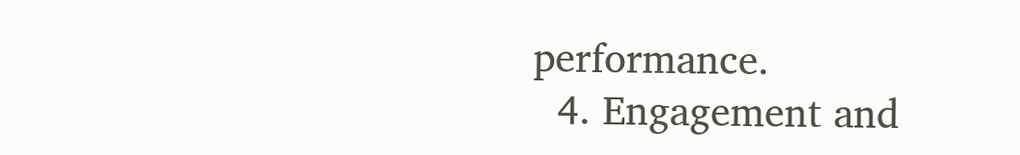performance.
  4. Engagement and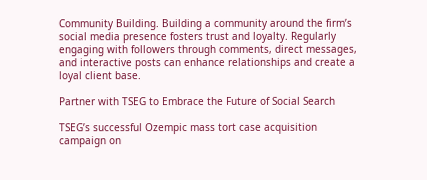Community Building. Building a community around the firm’s social media presence fosters trust and loyalty. Regularly engaging with followers through comments, direct messages, and interactive posts can enhance relationships and create a loyal client base.

Partner with TSEG to Embrace the Future of Social Search

TSEG’s successful Ozempic mass tort case acquisition campaign on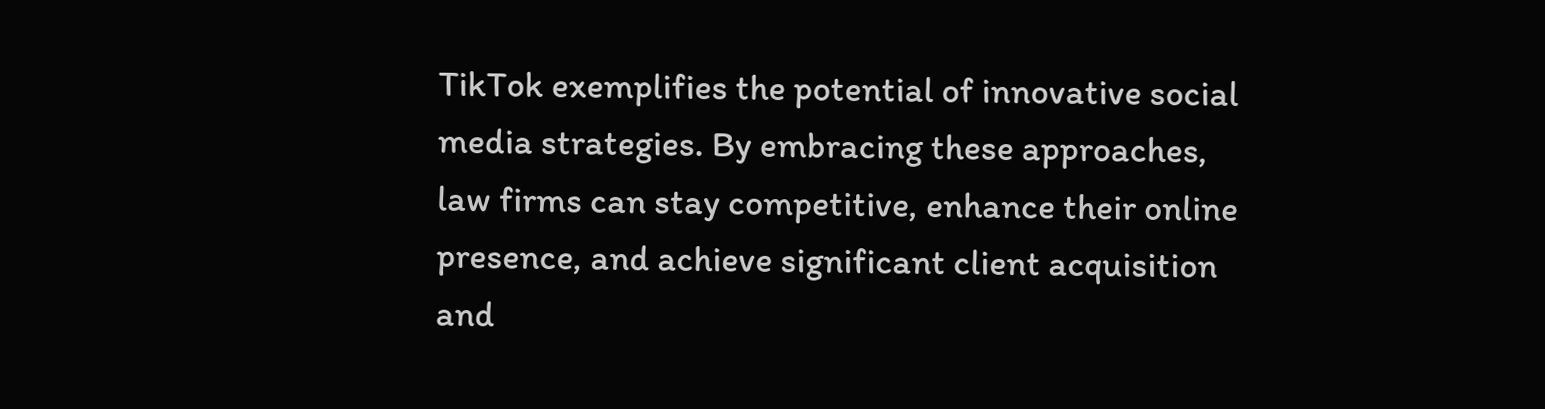TikTok exemplifies the potential of innovative social media strategies. By embracing these approaches, law firms can stay competitive, enhance their online presence, and achieve significant client acquisition and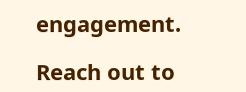engagement.

Reach out to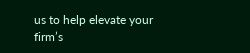us to help elevate your firm’s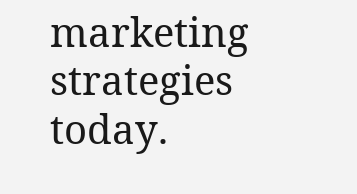marketing strategies today.